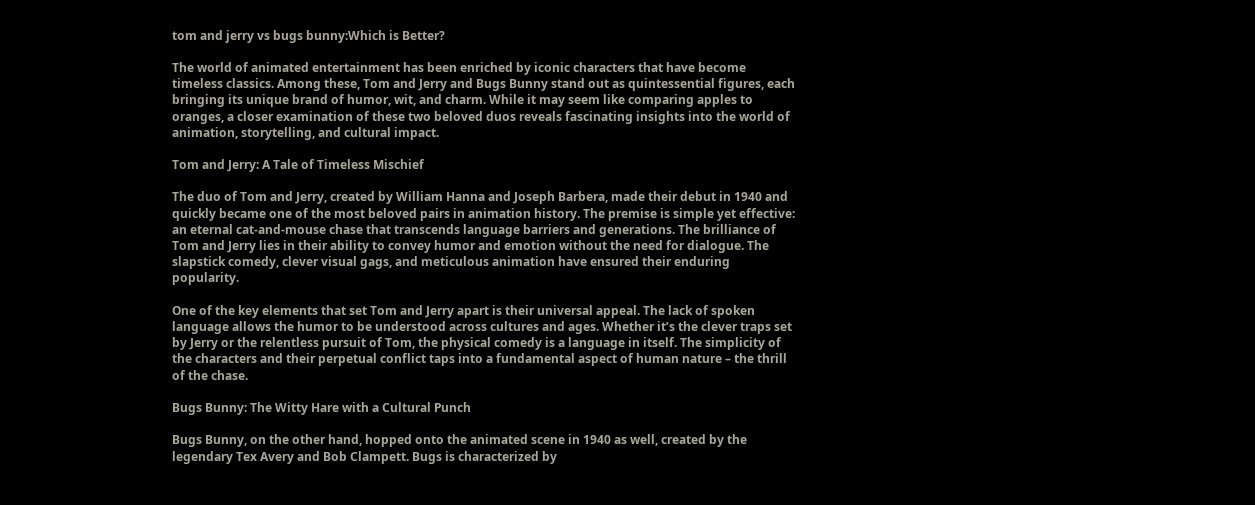tom and jerry vs bugs bunny:Which is Better?

The world of animated entertainment has been enriched by iconic characters that have become timeless classics. Among these, Tom and Jerry and Bugs Bunny stand out as quintessential figures, each bringing its unique brand of humor, wit, and charm. While it may seem like comparing apples to oranges, a closer examination of these two beloved duos reveals fascinating insights into the world of animation, storytelling, and cultural impact.

Tom and Jerry: A Tale of Timeless Mischief

The duo of Tom and Jerry, created by William Hanna and Joseph Barbera, made their debut in 1940 and quickly became one of the most beloved pairs in animation history. The premise is simple yet effective: an eternal cat-and-mouse chase that transcends language barriers and generations. The brilliance of Tom and Jerry lies in their ability to convey humor and emotion without the need for dialogue. The slapstick comedy, clever visual gags, and meticulous animation have ensured their enduring popularity.

One of the key elements that set Tom and Jerry apart is their universal appeal. The lack of spoken language allows the humor to be understood across cultures and ages. Whether it’s the clever traps set by Jerry or the relentless pursuit of Tom, the physical comedy is a language in itself. The simplicity of the characters and their perpetual conflict taps into a fundamental aspect of human nature – the thrill of the chase.

Bugs Bunny: The Witty Hare with a Cultural Punch

Bugs Bunny, on the other hand, hopped onto the animated scene in 1940 as well, created by the legendary Tex Avery and Bob Clampett. Bugs is characterized by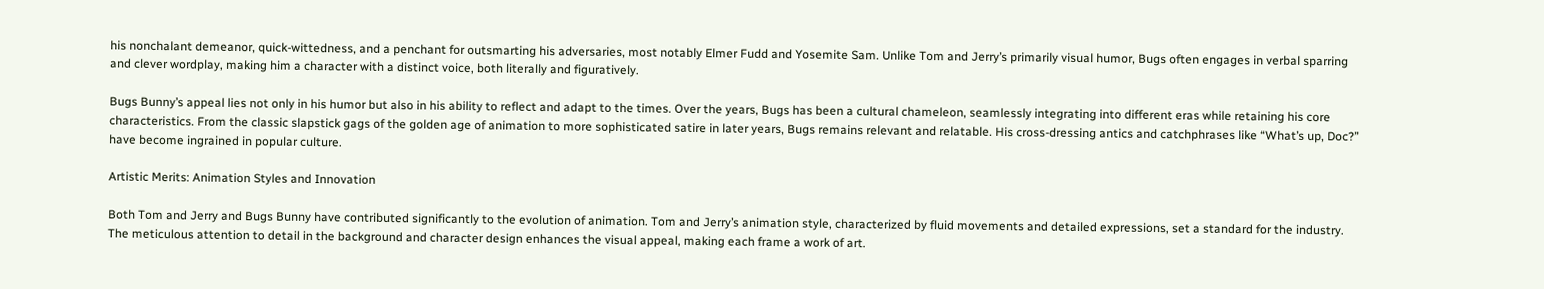his nonchalant demeanor, quick-wittedness, and a penchant for outsmarting his adversaries, most notably Elmer Fudd and Yosemite Sam. Unlike Tom and Jerry’s primarily visual humor, Bugs often engages in verbal sparring and clever wordplay, making him a character with a distinct voice, both literally and figuratively.

Bugs Bunny’s appeal lies not only in his humor but also in his ability to reflect and adapt to the times. Over the years, Bugs has been a cultural chameleon, seamlessly integrating into different eras while retaining his core characteristics. From the classic slapstick gags of the golden age of animation to more sophisticated satire in later years, Bugs remains relevant and relatable. His cross-dressing antics and catchphrases like “What’s up, Doc?” have become ingrained in popular culture.

Artistic Merits: Animation Styles and Innovation

Both Tom and Jerry and Bugs Bunny have contributed significantly to the evolution of animation. Tom and Jerry’s animation style, characterized by fluid movements and detailed expressions, set a standard for the industry. The meticulous attention to detail in the background and character design enhances the visual appeal, making each frame a work of art.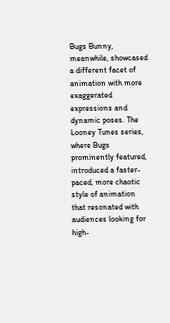Bugs Bunny, meanwhile, showcased a different facet of animation with more exaggerated expressions and dynamic poses. The Looney Tunes series, where Bugs prominently featured, introduced a faster-paced, more chaotic style of animation that resonated with audiences looking for high-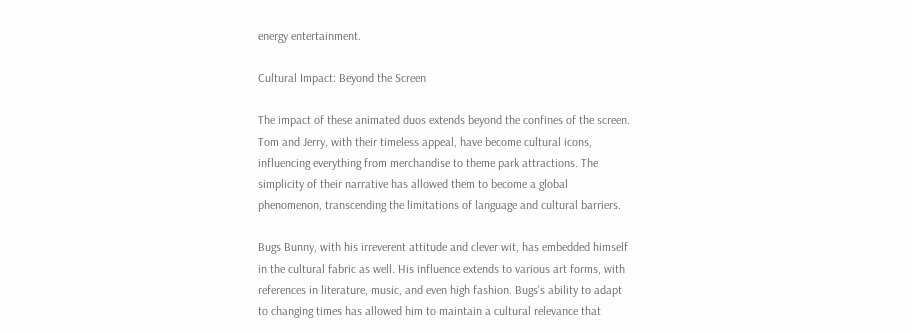energy entertainment.

Cultural Impact: Beyond the Screen

The impact of these animated duos extends beyond the confines of the screen. Tom and Jerry, with their timeless appeal, have become cultural icons, influencing everything from merchandise to theme park attractions. The simplicity of their narrative has allowed them to become a global phenomenon, transcending the limitations of language and cultural barriers.

Bugs Bunny, with his irreverent attitude and clever wit, has embedded himself in the cultural fabric as well. His influence extends to various art forms, with references in literature, music, and even high fashion. Bugs’s ability to adapt to changing times has allowed him to maintain a cultural relevance that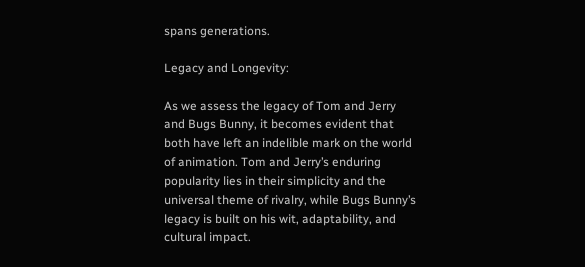spans generations.

Legacy and Longevity:

As we assess the legacy of Tom and Jerry and Bugs Bunny, it becomes evident that both have left an indelible mark on the world of animation. Tom and Jerry’s enduring popularity lies in their simplicity and the universal theme of rivalry, while Bugs Bunny’s legacy is built on his wit, adaptability, and cultural impact.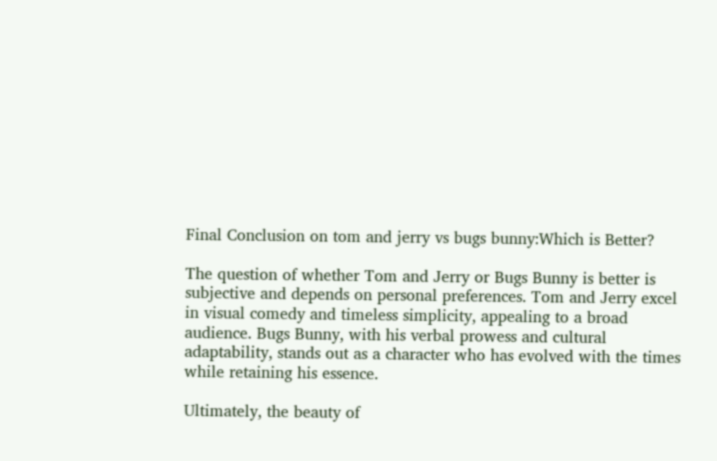Final Conclusion on tom and jerry vs bugs bunny:Which is Better?

The question of whether Tom and Jerry or Bugs Bunny is better is subjective and depends on personal preferences. Tom and Jerry excel in visual comedy and timeless simplicity, appealing to a broad audience. Bugs Bunny, with his verbal prowess and cultural adaptability, stands out as a character who has evolved with the times while retaining his essence.

Ultimately, the beauty of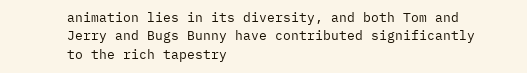animation lies in its diversity, and both Tom and Jerry and Bugs Bunny have contributed significantly to the rich tapestry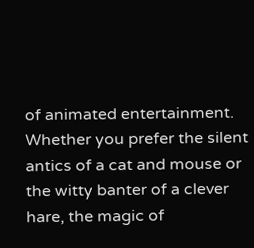of animated entertainment. Whether you prefer the silent antics of a cat and mouse or the witty banter of a clever hare, the magic of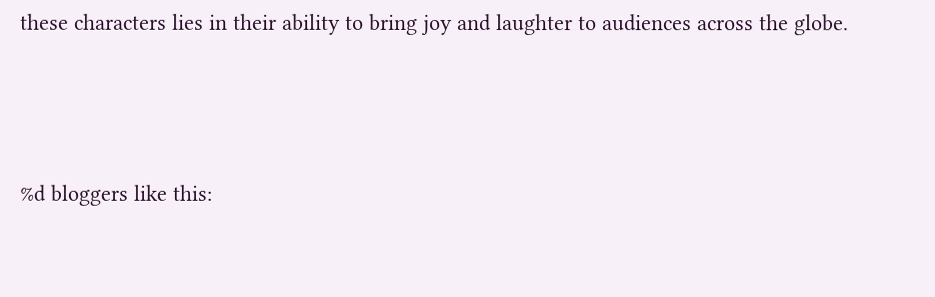these characters lies in their ability to bring joy and laughter to audiences across the globe.





%d bloggers like this: